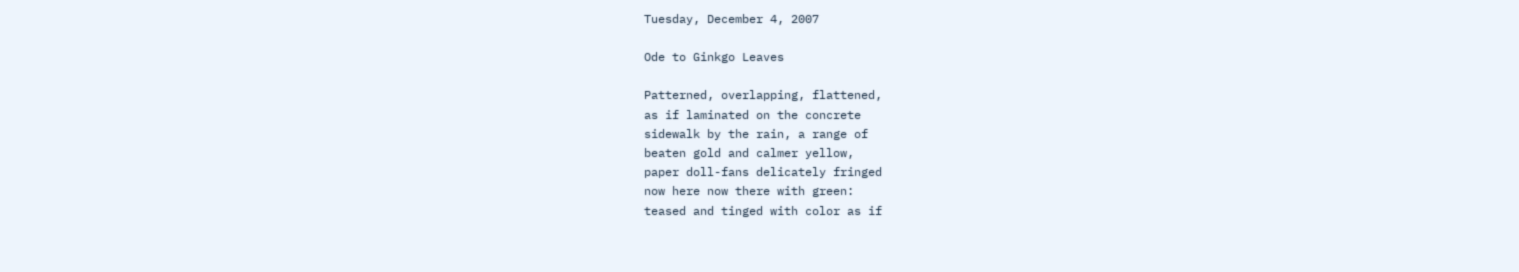Tuesday, December 4, 2007

Ode to Ginkgo Leaves

Patterned, overlapping, flattened,
as if laminated on the concrete
sidewalk by the rain, a range of
beaten gold and calmer yellow,
paper doll-fans delicately fringed
now here now there with green:
teased and tinged with color as if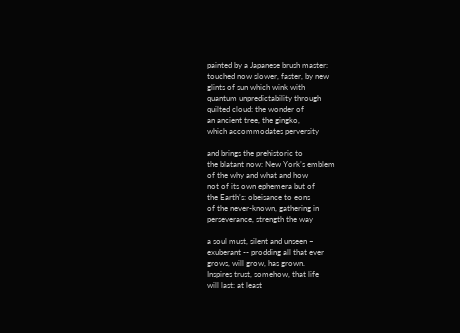painted by a Japanese brush master:
touched now slower, faster, by new
glints of sun which wink with
quantum unpredictability through
quilted cloud: the wonder of
an ancient tree, the gingko,
which accommodates perversity

and brings the prehistoric to
the blatant now: New York’s emblem
of the why and what and how
not of its own ephemera but of
the Earth’s: obeisance to eons
of the never-known, gathering in
perseverance, strength the way

a soul must, silent and unseen –
exuberant -- prodding all that ever
grows, will grow, has grown.
Inspires trust, somehow, that life
will last: at least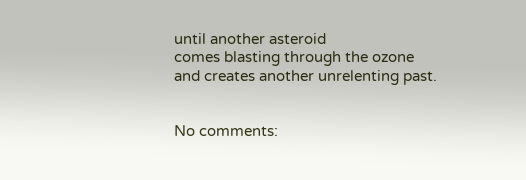until another asteroid
comes blasting through the ozone
and creates another unrelenting past.


No comments: